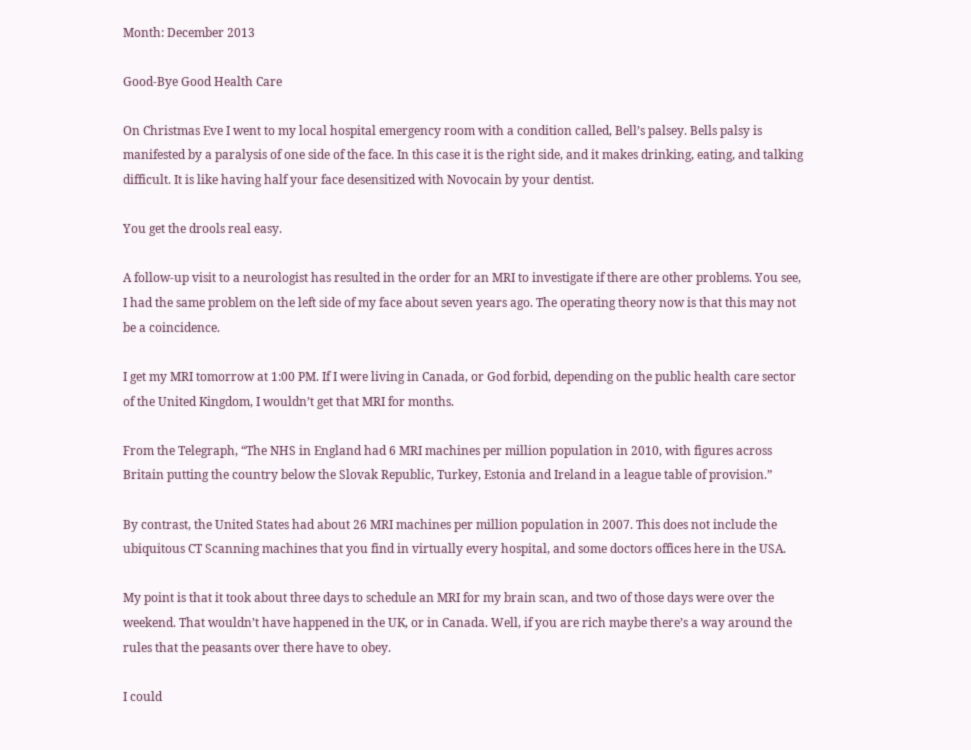Month: December 2013

Good-Bye Good Health Care

On Christmas Eve I went to my local hospital emergency room with a condition called, Bell’s palsey. Bells palsy is manifested by a paralysis of one side of the face. In this case it is the right side, and it makes drinking, eating, and talking difficult. It is like having half your face desensitized with Novocain by your dentist.

You get the drools real easy.

A follow-up visit to a neurologist has resulted in the order for an MRI to investigate if there are other problems. You see, I had the same problem on the left side of my face about seven years ago. The operating theory now is that this may not be a coincidence.

I get my MRI tomorrow at 1:00 PM. If I were living in Canada, or God forbid, depending on the public health care sector of the United Kingdom, I wouldn’t get that MRI for months.

From the Telegraph, “The NHS in England had 6 MRI machines per million population in 2010, with figures across Britain putting the country below the Slovak Republic, Turkey, Estonia and Ireland in a league table of provision.”

By contrast, the United States had about 26 MRI machines per million population in 2007. This does not include the ubiquitous CT Scanning machines that you find in virtually every hospital, and some doctors offices here in the USA.

My point is that it took about three days to schedule an MRI for my brain scan, and two of those days were over the weekend. That wouldn’t have happened in the UK, or in Canada. Well, if you are rich maybe there’s a way around the rules that the peasants over there have to obey.

I could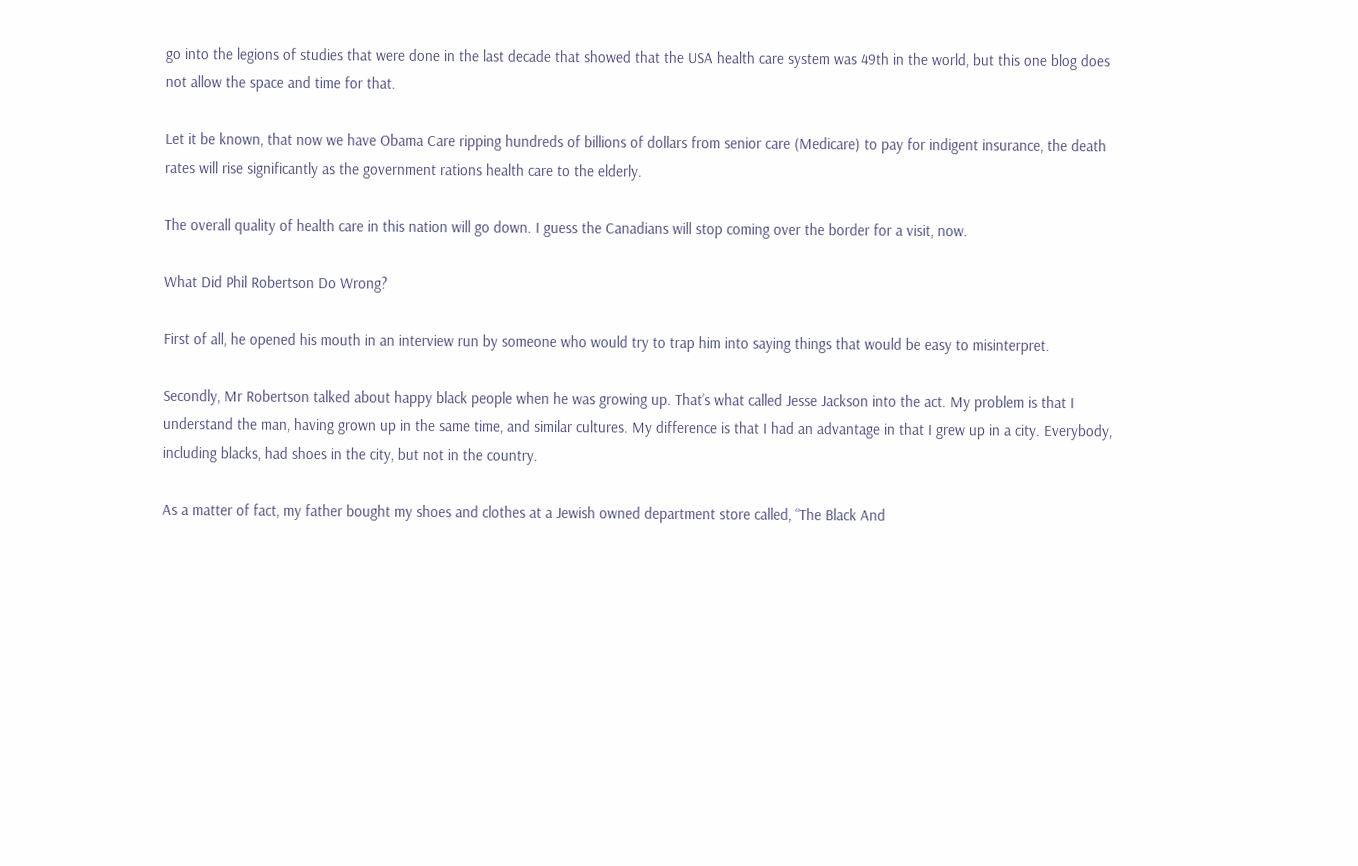go into the legions of studies that were done in the last decade that showed that the USA health care system was 49th in the world, but this one blog does not allow the space and time for that.

Let it be known, that now we have Obama Care ripping hundreds of billions of dollars from senior care (Medicare) to pay for indigent insurance, the death rates will rise significantly as the government rations health care to the elderly.

The overall quality of health care in this nation will go down. I guess the Canadians will stop coming over the border for a visit, now.

What Did Phil Robertson Do Wrong?

First of all, he opened his mouth in an interview run by someone who would try to trap him into saying things that would be easy to misinterpret.

Secondly, Mr Robertson talked about happy black people when he was growing up. That’s what called Jesse Jackson into the act. My problem is that I understand the man, having grown up in the same time, and similar cultures. My difference is that I had an advantage in that I grew up in a city. Everybody, including blacks, had shoes in the city, but not in the country.

As a matter of fact, my father bought my shoes and clothes at a Jewish owned department store called, “The Black And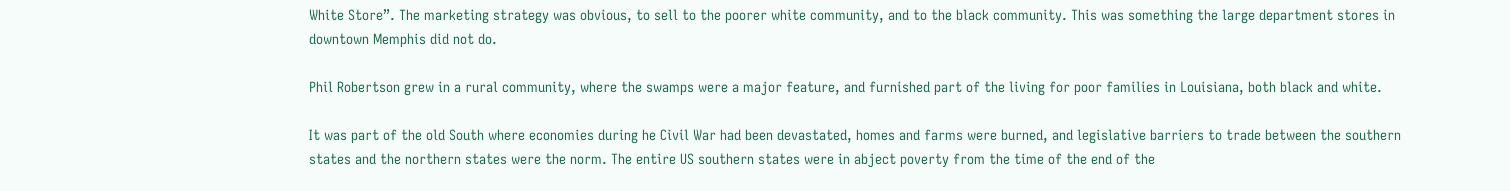White Store”. The marketing strategy was obvious, to sell to the poorer white community, and to the black community. This was something the large department stores in downtown Memphis did not do.

Phil Robertson grew in a rural community, where the swamps were a major feature, and furnished part of the living for poor families in Louisiana, both black and white.

It was part of the old South where economies during he Civil War had been devastated, homes and farms were burned, and legislative barriers to trade between the southern states and the northern states were the norm. The entire US southern states were in abject poverty from the time of the end of the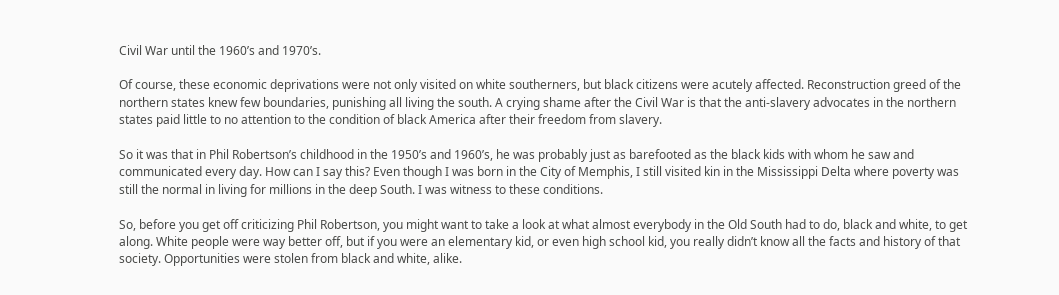Civil War until the 1960’s and 1970’s.

Of course, these economic deprivations were not only visited on white southerners, but black citizens were acutely affected. Reconstruction greed of the northern states knew few boundaries, punishing all living the south. A crying shame after the Civil War is that the anti-slavery advocates in the northern states paid little to no attention to the condition of black America after their freedom from slavery.

So it was that in Phil Robertson’s childhood in the 1950’s and 1960’s, he was probably just as barefooted as the black kids with whom he saw and communicated every day. How can I say this? Even though I was born in the City of Memphis, I still visited kin in the Mississippi Delta where poverty was still the normal in living for millions in the deep South. I was witness to these conditions.

So, before you get off criticizing Phil Robertson, you might want to take a look at what almost everybody in the Old South had to do, black and white, to get along. White people were way better off, but if you were an elementary kid, or even high school kid, you really didn’t know all the facts and history of that society. Opportunities were stolen from black and white, alike.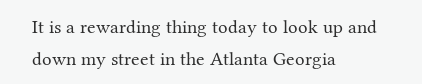It is a rewarding thing today to look up and down my street in the Atlanta Georgia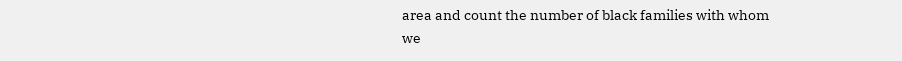area and count the number of black families with whom we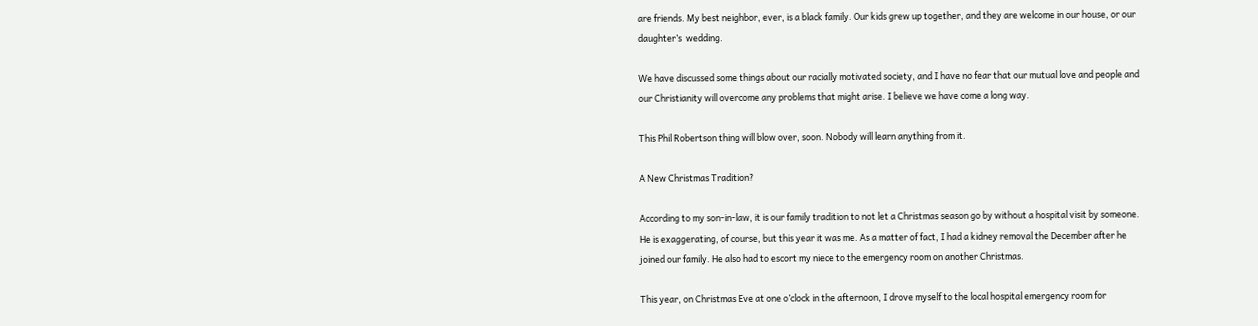are friends. My best neighbor, ever, is a black family. Our kids grew up together, and they are welcome in our house, or our daughter’s  wedding.

We have discussed some things about our racially motivated society, and I have no fear that our mutual love and people and our Christianity will overcome any problems that might arise. I believe we have come a long way.

This Phil Robertson thing will blow over, soon. Nobody will learn anything from it.

A New Christmas Tradition?

According to my son-in-law, it is our family tradition to not let a Christmas season go by without a hospital visit by someone. He is exaggerating, of course, but this year it was me. As a matter of fact, I had a kidney removal the December after he joined our family. He also had to escort my niece to the emergency room on another Christmas.

This year, on Christmas Eve at one o’clock in the afternoon, I drove myself to the local hospital emergency room for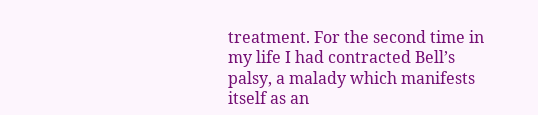treatment. For the second time in my life I had contracted Bell’s palsy, a malady which manifests itself as an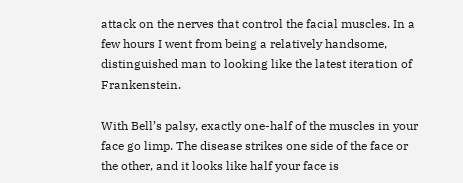attack on the nerves that control the facial muscles. In a few hours I went from being a relatively handsome, distinguished man to looking like the latest iteration of Frankenstein.

With Bell’s palsy, exactly one-half of the muscles in your face go limp. The disease strikes one side of the face or the other, and it looks like half your face is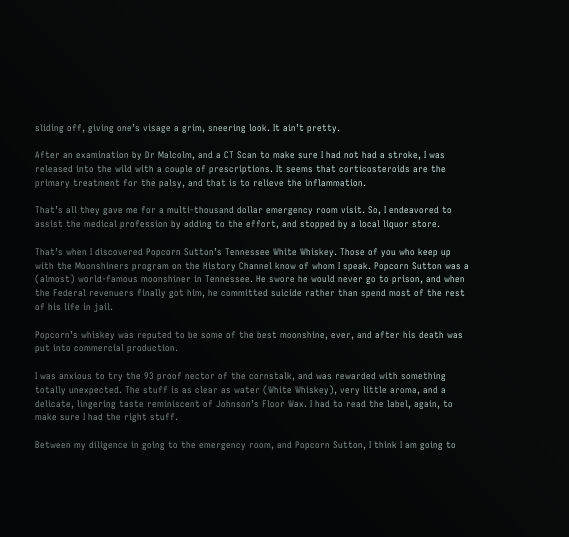sliding off, giving one’s visage a grim, sneering look. It ain’t pretty.

After an examination by Dr Malcolm, and a CT Scan to make sure I had not had a stroke, I was released into the wild with a couple of prescriptions. It seems that corticosteroids are the primary treatment for the palsy, and that is to relieve the inflammation.

That’s all they gave me for a multi-thousand dollar emergency room visit. So, I endeavored to assist the medical profession by adding to the effort, and stopped by a local liquor store.

That’s when I discovered Popcorn Sutton’s Tennessee White Whiskey. Those of you who keep up with the Moonshiners program on the History Channel know of whom I speak. Popcorn Sutton was a (almost) world-famous moonshiner in Tennessee. He swore he would never go to prison, and when the Federal revenuers finally got him, he committed suicide rather than spend most of the rest of his life in jail.

Popcorn’s whiskey was reputed to be some of the best moonshine, ever, and after his death was put into commercial production.

I was anxious to try the 93 proof nector of the cornstalk, and was rewarded with something totally unexpected. The stuff is as clear as water (White Whiskey), very little aroma, and a delicate, lingering taste reminiscent of Johnson’s Floor Wax. I had to read the label, again, to make sure I had the right stuff.

Between my diligence in going to the emergency room, and Popcorn Sutton, I think I am going to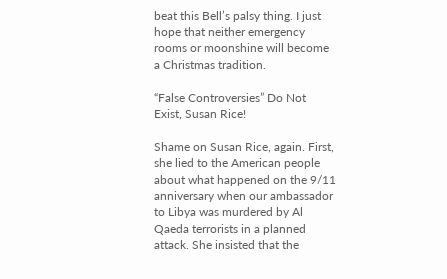beat this Bell’s palsy thing. I just hope that neither emergency rooms or moonshine will become a Christmas tradition.

“False Controversies” Do Not Exist, Susan Rice!

Shame on Susan Rice, again. First, she lied to the American people about what happened on the 9/11 anniversary when our ambassador to Libya was murdered by Al Qaeda terrorists in a planned attack. She insisted that the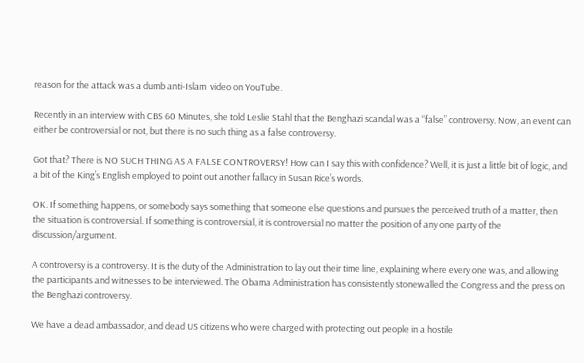reason for the attack was a dumb anti-Islam  video on YouTube.

Recently in an interview with CBS 60 Minutes, she told Leslie Stahl that the Benghazi scandal was a “false” controversy. Now, an event can either be controversial or not, but there is no such thing as a false controversy.

Got that? There is NO SUCH THING AS A FALSE CONTROVERSY! How can I say this with confidence? Well, it is just a little bit of logic, and a bit of the King’s English employed to point out another fallacy in Susan Rice’s words.

OK. If something happens, or somebody says something that someone else questions and pursues the perceived truth of a matter, then the situation is controversial. If something is controversial, it is controversial no matter the position of any one party of the discussion/argument.

A controversy is a controversy. It is the duty of the Administration to lay out their time line, explaining where every one was, and allowing the participants and witnesses to be interviewed. The Obama Administration has consistently stonewalled the Congress and the press on the Benghazi controversy.

We have a dead ambassador, and dead US citizens who were charged with protecting out people in a hostile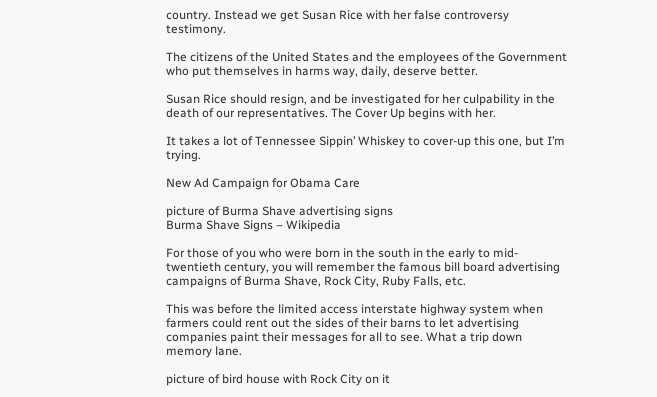country. Instead we get Susan Rice with her false controversy testimony.

The citizens of the United States and the employees of the Government who put themselves in harms way, daily, deserve better.

Susan Rice should resign, and be investigated for her culpability in the death of our representatives. The Cover Up begins with her.

It takes a lot of Tennessee Sippin’ Whiskey to cover-up this one, but I’m trying.

New Ad Campaign for Obama Care

picture of Burma Shave advertising signs
Burma Shave Signs – Wikipedia

For those of you who were born in the south in the early to mid-twentieth century, you will remember the famous bill board advertising campaigns of Burma Shave, Rock City, Ruby Falls, etc.

This was before the limited access interstate highway system when farmers could rent out the sides of their barns to let advertising companies paint their messages for all to see. What a trip down memory lane.

picture of bird house with Rock City on it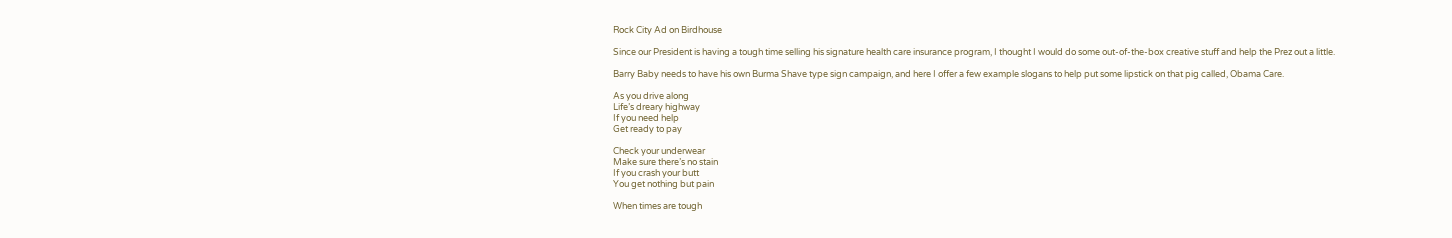Rock City Ad on Birdhouse

Since our President is having a tough time selling his signature health care insurance program, I thought I would do some out-of-the-box creative stuff and help the Prez out a little.

Barry Baby needs to have his own Burma Shave type sign campaign, and here I offer a few example slogans to help put some lipstick on that pig called, Obama Care.

As you drive along
Life’s dreary highway
If you need help
Get ready to pay

Check your underwear
Make sure there’s no stain
If you crash your butt
You get nothing but pain

When times are tough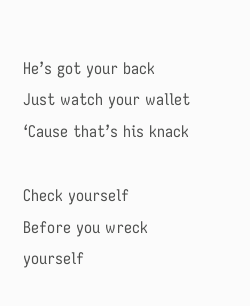He’s got your back
Just watch your wallet
‘Cause that’s his knack

Check yourself
Before you wreck yourself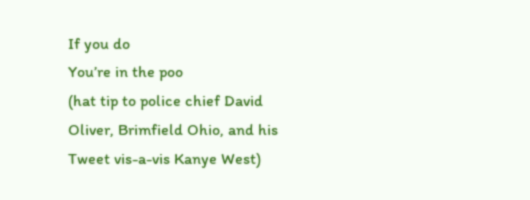If you do
You’re in the poo
(hat tip to police chief David Oliver, Brimfield Ohio, and his Tweet vis-a-vis Kanye West)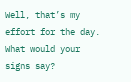Well, that’s my effort for the day. What would your signs say?